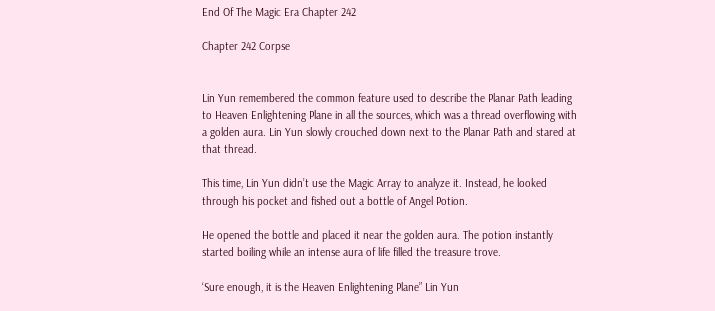End Of The Magic Era Chapter 242

Chapter 242 Corpse


Lin Yun remembered the common feature used to describe the Planar Path leading to Heaven Enlightening Plane in all the sources, which was a thread overflowing with a golden aura. Lin Yun slowly crouched down next to the Planar Path and stared at that thread.

This time, Lin Yun didn’t use the Magic Array to analyze it. Instead, he looked through his pocket and fished out a bottle of Angel Potion.

He opened the bottle and placed it near the golden aura. The potion instantly started boiling while an intense aura of life filled the treasure trove.

‘Sure enough, it is the Heaven Enlightening Plane” Lin Yun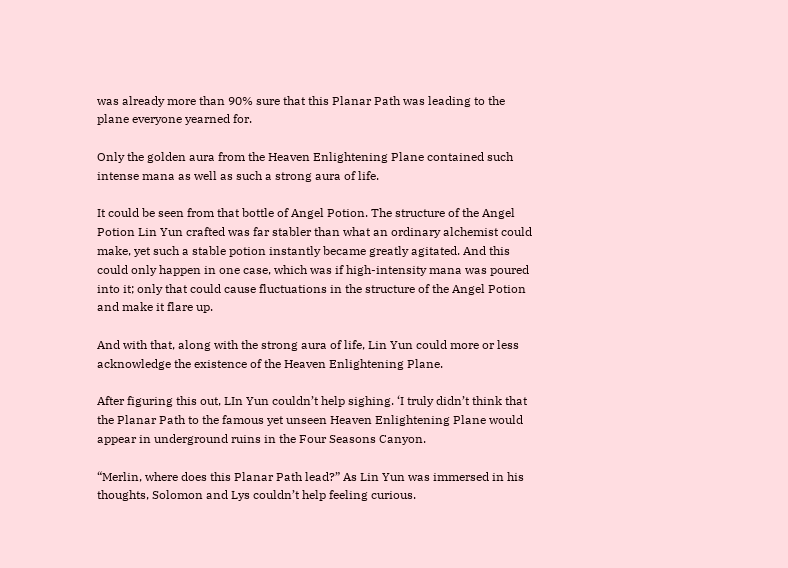was already more than 90% sure that this Planar Path was leading to the plane everyone yearned for.

Only the golden aura from the Heaven Enlightening Plane contained such intense mana as well as such a strong aura of life.

It could be seen from that bottle of Angel Potion. The structure of the Angel Potion Lin Yun crafted was far stabler than what an ordinary alchemist could make, yet such a stable potion instantly became greatly agitated. And this could only happen in one case, which was if high-intensity mana was poured into it; only that could cause fluctuations in the structure of the Angel Potion and make it flare up.

And with that, along with the strong aura of life, Lin Yun could more or less acknowledge the existence of the Heaven Enlightening Plane.

After figuring this out, LIn Yun couldn’t help sighing. ‘I truly didn’t think that the Planar Path to the famous yet unseen Heaven Enlightening Plane would appear in underground ruins in the Four Seasons Canyon.

“Merlin, where does this Planar Path lead?” As Lin Yun was immersed in his thoughts, Solomon and Lys couldn’t help feeling curious.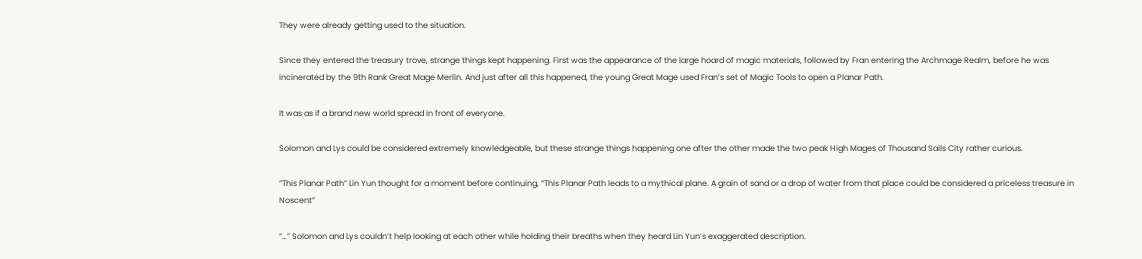They were already getting used to the situation.

Since they entered the treasury trove, strange things kept happening. First was the appearance of the large hoard of magic materials, followed by Fran entering the Archmage Realm, before he was incinerated by the 9th Rank Great Mage Merlin. And just after all this happened, the young Great Mage used Fran’s set of Magic Tools to open a Planar Path.

It was as if a brand new world spread in front of everyone.

Solomon and Lys could be considered extremely knowledgeable, but these strange things happening one after the other made the two peak High Mages of Thousand Sails City rather curious.

“This Planar Path” Lin Yun thought for a moment before continuing, “This Planar Path leads to a mythical plane. A grain of sand or a drop of water from that place could be considered a priceless treasure in Noscent”

“…” Solomon and Lys couldn’t help looking at each other while holding their breaths when they heard Lin Yun’s exaggerated description.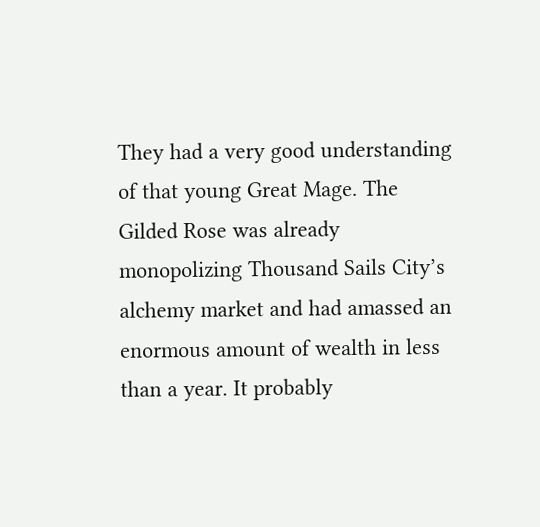They had a very good understanding of that young Great Mage. The Gilded Rose was already monopolizing Thousand Sails City’s alchemy market and had amassed an enormous amount of wealth in less than a year. It probably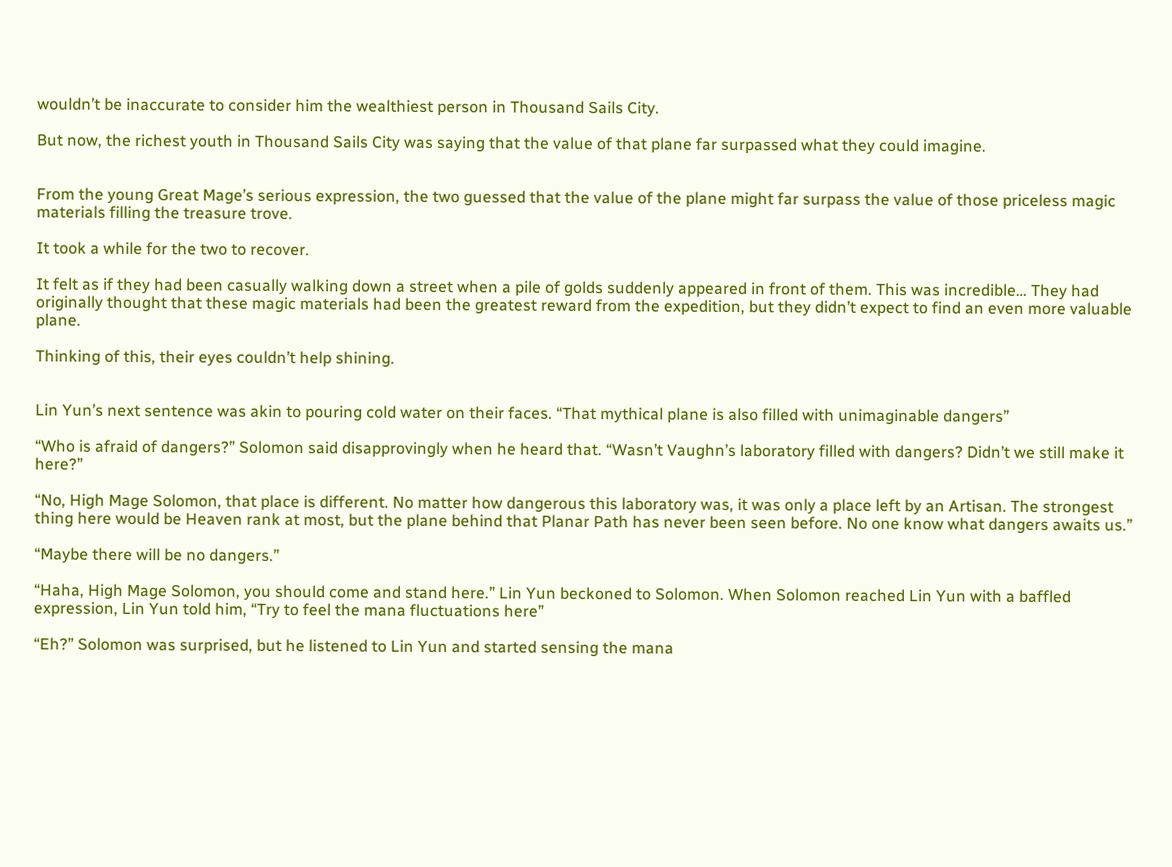wouldn’t be inaccurate to consider him the wealthiest person in Thousand Sails City.

But now, the richest youth in Thousand Sails City was saying that the value of that plane far surpassed what they could imagine.


From the young Great Mage’s serious expression, the two guessed that the value of the plane might far surpass the value of those priceless magic materials filling the treasure trove.

It took a while for the two to recover.

It felt as if they had been casually walking down a street when a pile of golds suddenly appeared in front of them. This was incredible… They had originally thought that these magic materials had been the greatest reward from the expedition, but they didn’t expect to find an even more valuable plane.

Thinking of this, their eyes couldn’t help shining.


Lin Yun’s next sentence was akin to pouring cold water on their faces. “That mythical plane is also filled with unimaginable dangers”

“Who is afraid of dangers?” Solomon said disapprovingly when he heard that. “Wasn’t Vaughn’s laboratory filled with dangers? Didn’t we still make it here?”

“No, High Mage Solomon, that place is different. No matter how dangerous this laboratory was, it was only a place left by an Artisan. The strongest thing here would be Heaven rank at most, but the plane behind that Planar Path has never been seen before. No one know what dangers awaits us.”

“Maybe there will be no dangers.”

“Haha, High Mage Solomon, you should come and stand here.” Lin Yun beckoned to Solomon. When Solomon reached Lin Yun with a baffled expression, Lin Yun told him, “Try to feel the mana fluctuations here”

“Eh?” Solomon was surprised, but he listened to Lin Yun and started sensing the mana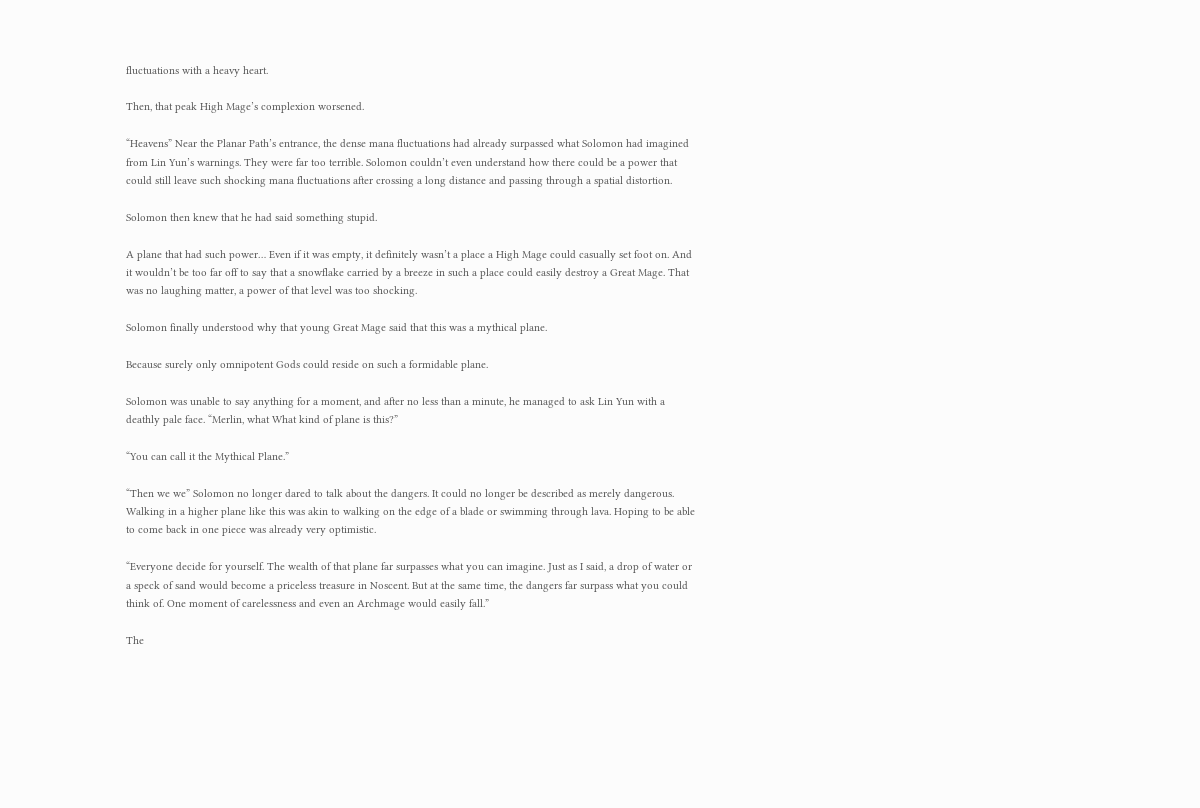fluctuations with a heavy heart.

Then, that peak High Mage’s complexion worsened.

“Heavens” Near the Planar Path’s entrance, the dense mana fluctuations had already surpassed what Solomon had imagined from Lin Yun’s warnings. They were far too terrible. Solomon couldn’t even understand how there could be a power that could still leave such shocking mana fluctuations after crossing a long distance and passing through a spatial distortion.

Solomon then knew that he had said something stupid.

A plane that had such power… Even if it was empty, it definitely wasn’t a place a High Mage could casually set foot on. And it wouldn’t be too far off to say that a snowflake carried by a breeze in such a place could easily destroy a Great Mage. That was no laughing matter, a power of that level was too shocking.

Solomon finally understood why that young Great Mage said that this was a mythical plane.

Because surely only omnipotent Gods could reside on such a formidable plane.

Solomon was unable to say anything for a moment, and after no less than a minute, he managed to ask Lin Yun with a deathly pale face. “Merlin, what What kind of plane is this?”

“You can call it the Mythical Plane.”

“Then we we” Solomon no longer dared to talk about the dangers. It could no longer be described as merely dangerous. Walking in a higher plane like this was akin to walking on the edge of a blade or swimming through lava. Hoping to be able to come back in one piece was already very optimistic.

“Everyone decide for yourself. The wealth of that plane far surpasses what you can imagine. Just as I said, a drop of water or a speck of sand would become a priceless treasure in Noscent. But at the same time, the dangers far surpass what you could think of. One moment of carelessness and even an Archmage would easily fall.”

The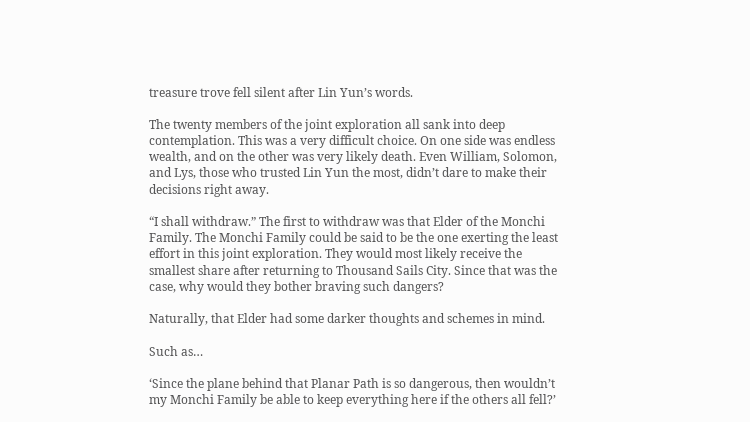treasure trove fell silent after Lin Yun’s words.

The twenty members of the joint exploration all sank into deep contemplation. This was a very difficult choice. On one side was endless wealth, and on the other was very likely death. Even William, Solomon, and Lys, those who trusted Lin Yun the most, didn’t dare to make their decisions right away.

“I shall withdraw.” The first to withdraw was that Elder of the Monchi Family. The Monchi Family could be said to be the one exerting the least effort in this joint exploration. They would most likely receive the smallest share after returning to Thousand Sails City. Since that was the case, why would they bother braving such dangers?

Naturally, that Elder had some darker thoughts and schemes in mind.

Such as…

‘Since the plane behind that Planar Path is so dangerous, then wouldn’t my Monchi Family be able to keep everything here if the others all fell?’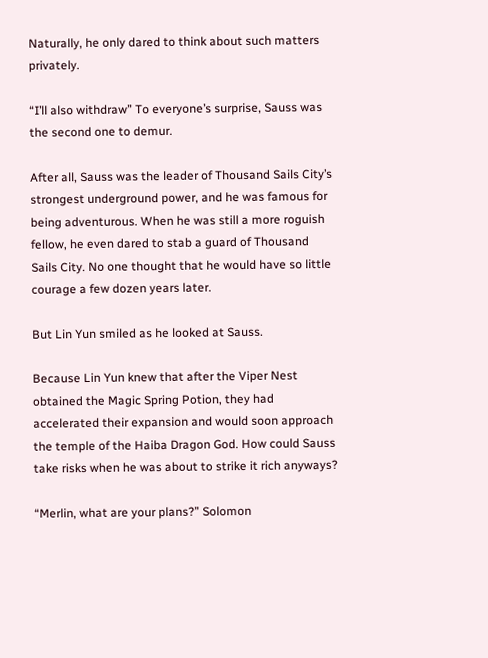Naturally, he only dared to think about such matters privately.

“I’ll also withdraw” To everyone’s surprise, Sauss was the second one to demur.

After all, Sauss was the leader of Thousand Sails City’s strongest underground power, and he was famous for being adventurous. When he was still a more roguish fellow, he even dared to stab a guard of Thousand Sails City. No one thought that he would have so little courage a few dozen years later.

But Lin Yun smiled as he looked at Sauss.

Because Lin Yun knew that after the Viper Nest obtained the Magic Spring Potion, they had accelerated their expansion and would soon approach the temple of the Haiba Dragon God. How could Sauss take risks when he was about to strike it rich anyways?

“Merlin, what are your plans?” Solomon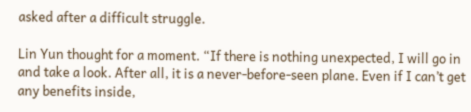asked after a difficult struggle.

Lin Yun thought for a moment. “If there is nothing unexpected, I will go in and take a look. After all, it is a never-before-seen plane. Even if I can’t get any benefits inside,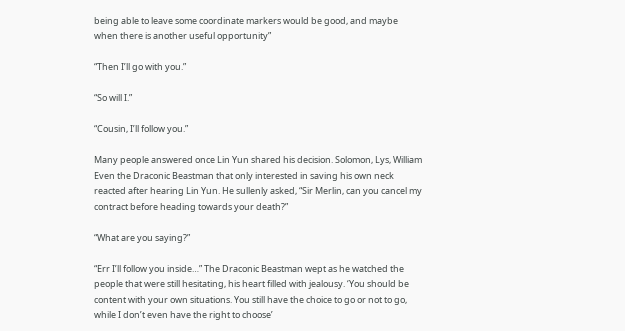being able to leave some coordinate markers would be good, and maybe when there is another useful opportunity”

“Then I’ll go with you.”

“So will I.”

“Cousin, I’ll follow you.”

Many people answered once Lin Yun shared his decision. Solomon, Lys, William Even the Draconic Beastman that only interested in saving his own neck reacted after hearing Lin Yun. He sullenly asked, “Sir Merlin, can you cancel my contract before heading towards your death?”

“What are you saying?”

“Err I’ll follow you inside…” The Draconic Beastman wept as he watched the people that were still hesitating, his heart filled with jealousy. ‘You should be content with your own situations. You still have the choice to go or not to go, while I don’t even have the right to choose’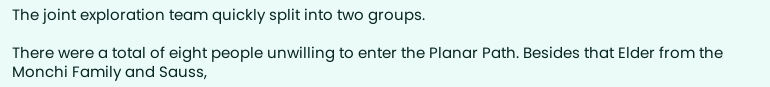The joint exploration team quickly split into two groups.

There were a total of eight people unwilling to enter the Planar Path. Besides that Elder from the Monchi Family and Sauss,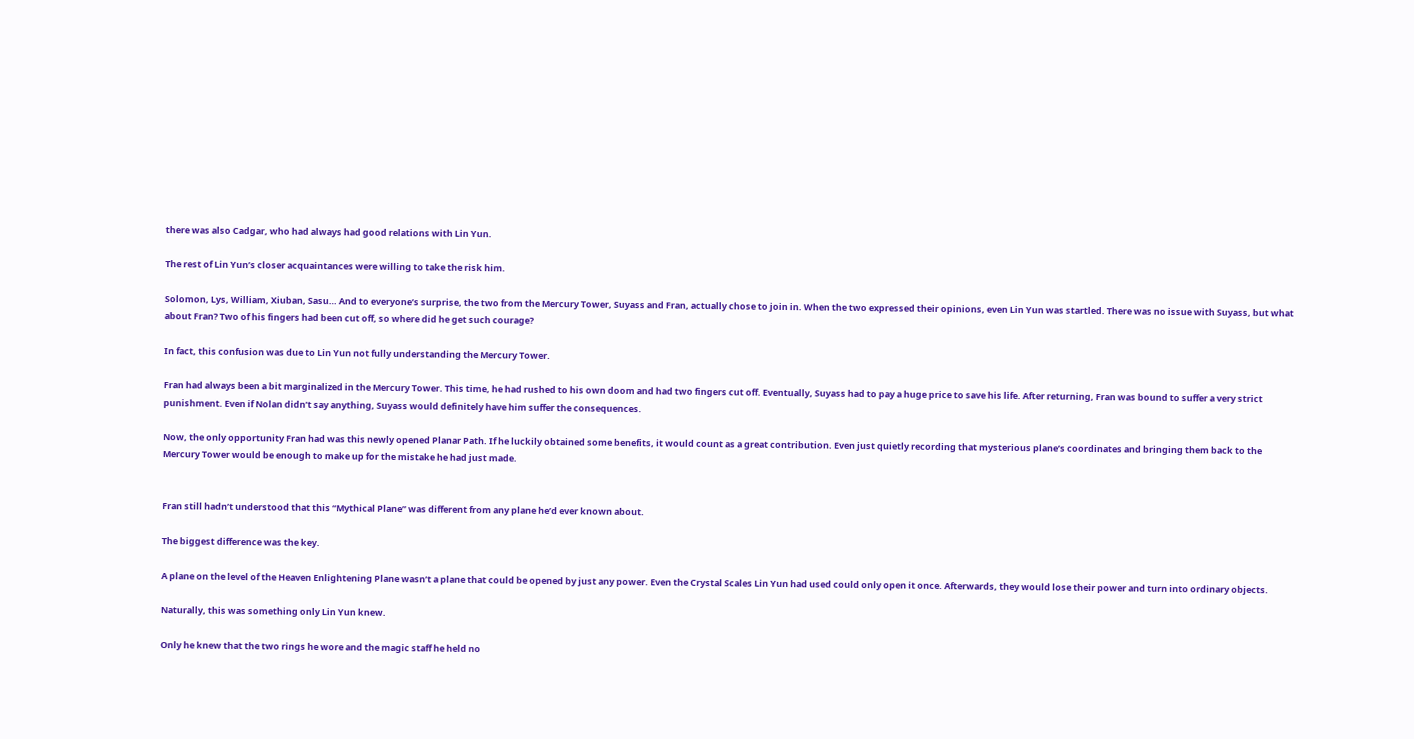there was also Cadgar, who had always had good relations with Lin Yun.

The rest of Lin Yun’s closer acquaintances were willing to take the risk him.

Solomon, Lys, William, Xiuban, Sasu… And to everyone’s surprise, the two from the Mercury Tower, Suyass and Fran, actually chose to join in. When the two expressed their opinions, even Lin Yun was startled. There was no issue with Suyass, but what about Fran? Two of his fingers had been cut off, so where did he get such courage?

In fact, this confusion was due to Lin Yun not fully understanding the Mercury Tower.

Fran had always been a bit marginalized in the Mercury Tower. This time, he had rushed to his own doom and had two fingers cut off. Eventually, Suyass had to pay a huge price to save his life. After returning, Fran was bound to suffer a very strict punishment. Even if Nolan didn’t say anything, Suyass would definitely have him suffer the consequences.

Now, the only opportunity Fran had was this newly opened Planar Path. If he luckily obtained some benefits, it would count as a great contribution. Even just quietly recording that mysterious plane’s coordinates and bringing them back to the Mercury Tower would be enough to make up for the mistake he had just made.


Fran still hadn’t understood that this “Mythical Plane” was different from any plane he’d ever known about.

The biggest difference was the key.

A plane on the level of the Heaven Enlightening Plane wasn’t a plane that could be opened by just any power. Even the Crystal Scales Lin Yun had used could only open it once. Afterwards, they would lose their power and turn into ordinary objects.

Naturally, this was something only Lin Yun knew.

Only he knew that the two rings he wore and the magic staff he held no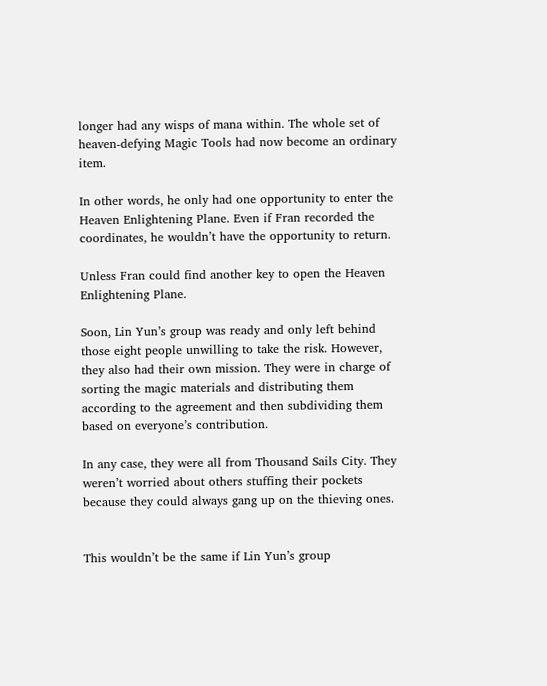longer had any wisps of mana within. The whole set of heaven-defying Magic Tools had now become an ordinary item.

In other words, he only had one opportunity to enter the Heaven Enlightening Plane. Even if Fran recorded the coordinates, he wouldn’t have the opportunity to return.

Unless Fran could find another key to open the Heaven Enlightening Plane.

Soon, Lin Yun’s group was ready and only left behind those eight people unwilling to take the risk. However, they also had their own mission. They were in charge of sorting the magic materials and distributing them according to the agreement and then subdividing them based on everyone’s contribution.

In any case, they were all from Thousand Sails City. They weren’t worried about others stuffing their pockets because they could always gang up on the thieving ones.


This wouldn’t be the same if Lin Yun’s group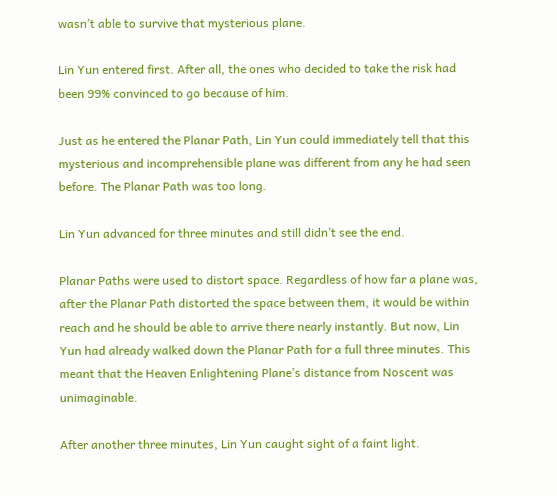wasn’t able to survive that mysterious plane.

Lin Yun entered first. After all, the ones who decided to take the risk had been 99% convinced to go because of him.

Just as he entered the Planar Path, Lin Yun could immediately tell that this mysterious and incomprehensible plane was different from any he had seen before. The Planar Path was too long.

Lin Yun advanced for three minutes and still didn’t see the end.

Planar Paths were used to distort space. Regardless of how far a plane was, after the Planar Path distorted the space between them, it would be within reach and he should be able to arrive there nearly instantly. But now, Lin Yun had already walked down the Planar Path for a full three minutes. This meant that the Heaven Enlightening Plane’s distance from Noscent was unimaginable.

After another three minutes, Lin Yun caught sight of a faint light.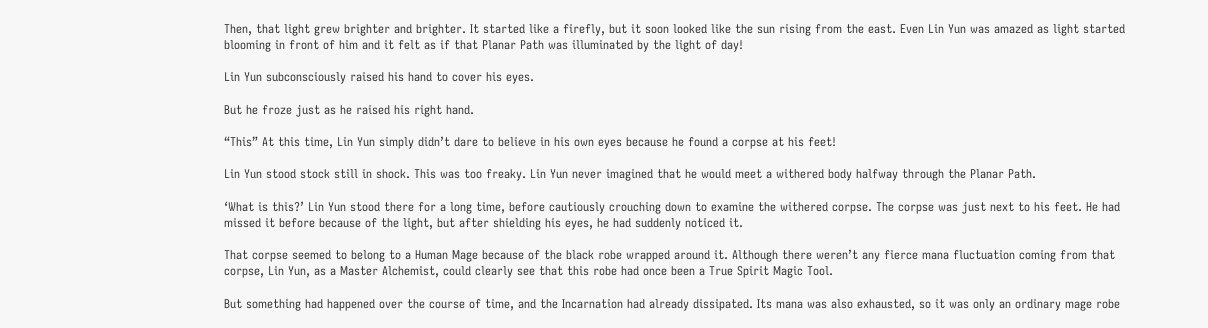Then, that light grew brighter and brighter. It started like a firefly, but it soon looked like the sun rising from the east. Even Lin Yun was amazed as light started blooming in front of him and it felt as if that Planar Path was illuminated by the light of day!

Lin Yun subconsciously raised his hand to cover his eyes.

But he froze just as he raised his right hand.

“This” At this time, Lin Yun simply didn’t dare to believe in his own eyes because he found a corpse at his feet!

Lin Yun stood stock still in shock. This was too freaky. Lin Yun never imagined that he would meet a withered body halfway through the Planar Path.

‘What is this?’ Lin Yun stood there for a long time, before cautiously crouching down to examine the withered corpse. The corpse was just next to his feet. He had missed it before because of the light, but after shielding his eyes, he had suddenly noticed it.

That corpse seemed to belong to a Human Mage because of the black robe wrapped around it. Although there weren’t any fierce mana fluctuation coming from that corpse, Lin Yun, as a Master Alchemist, could clearly see that this robe had once been a True Spirit Magic Tool.

But something had happened over the course of time, and the Incarnation had already dissipated. Its mana was also exhausted, so it was only an ordinary mage robe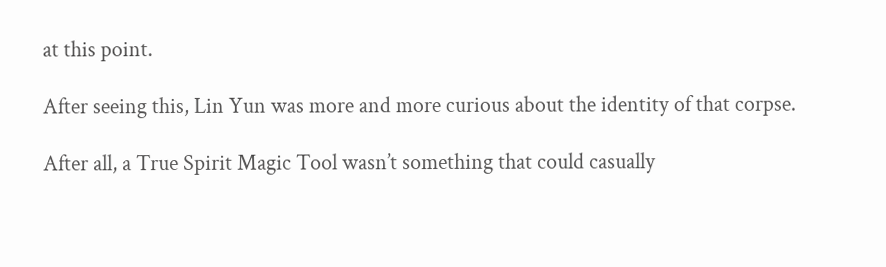at this point.

After seeing this, Lin Yun was more and more curious about the identity of that corpse.

After all, a True Spirit Magic Tool wasn’t something that could casually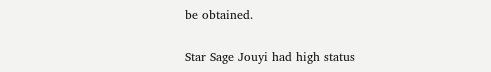be obtained.

Star Sage Jouyi had high status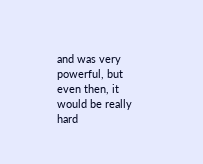and was very powerful, but even then, it would be really hard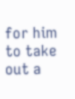for him to take out a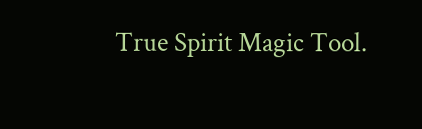True Spirit Magic Tool.